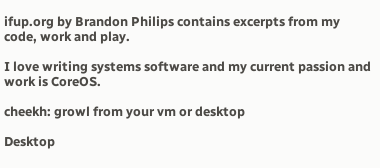ifup.org by Brandon Philips contains excerpts from my code, work and play.

I love writing systems software and my current passion and work is CoreOS.

cheekh: growl from your vm or desktop

Desktop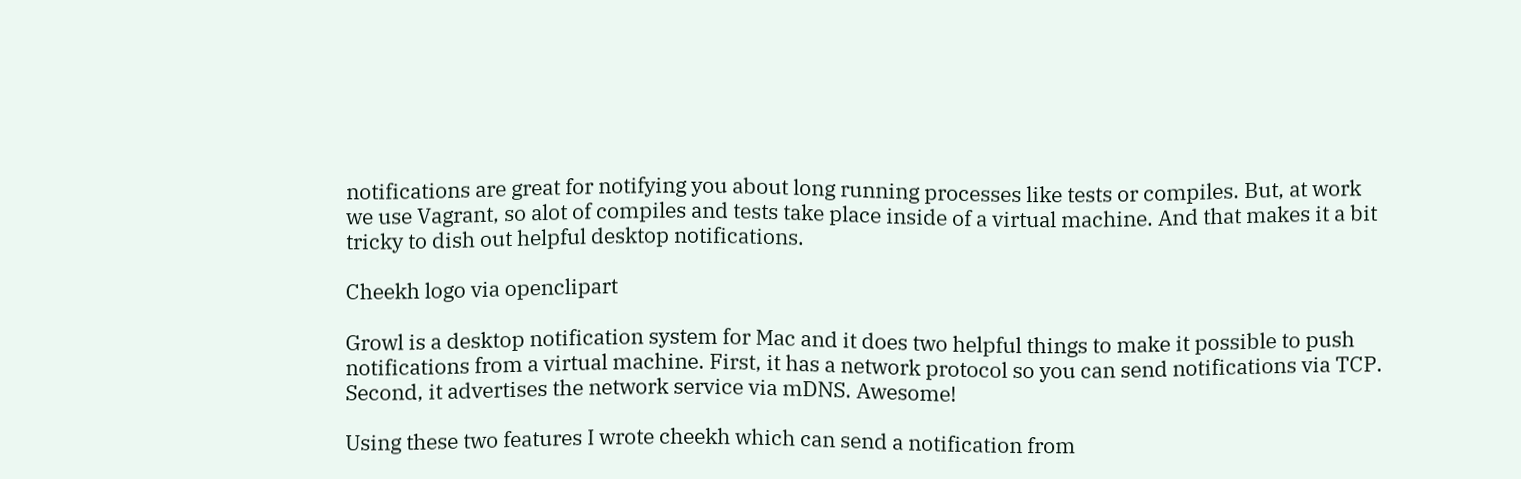notifications are great for notifying you about long running processes like tests or compiles. But, at work we use Vagrant, so alot of compiles and tests take place inside of a virtual machine. And that makes it a bit tricky to dish out helpful desktop notifications.

Cheekh logo via openclipart

Growl is a desktop notification system for Mac and it does two helpful things to make it possible to push notifications from a virtual machine. First, it has a network protocol so you can send notifications via TCP. Second, it advertises the network service via mDNS. Awesome!

Using these two features I wrote cheekh which can send a notification from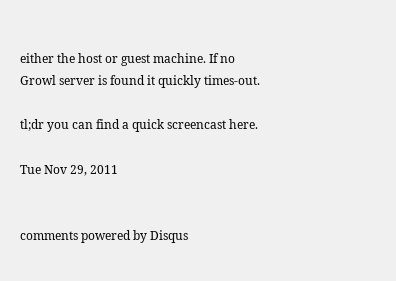either the host or guest machine. If no Growl server is found it quickly times-out.

tl;dr you can find a quick screencast here.

Tue Nov 29, 2011


comments powered by Disqus